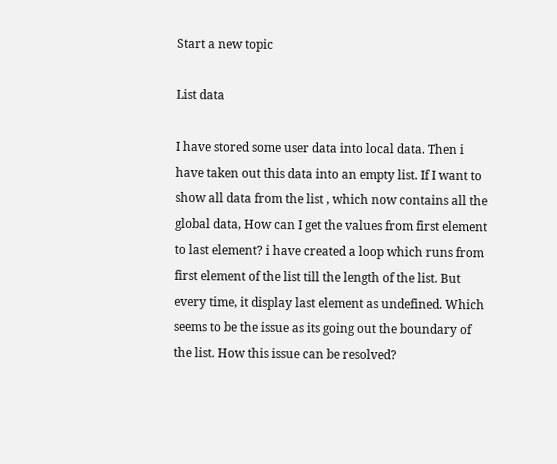Start a new topic

List data

I have stored some user data into local data. Then i have taken out this data into an empty list. If I want to show all data from the list , which now contains all the global data, How can I get the values from first element to last element? i have created a loop which runs from first element of the list till the length of the list. But every time, it display last element as undefined. Which seems to be the issue as its going out the boundary of the list. How this issue can be resolved?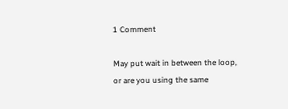1 Comment

May put wait in between the loop, or are you using the same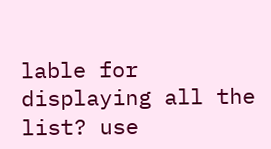lable for displaying all the list? use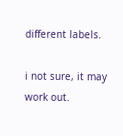different labels.

i not sure, it may work out.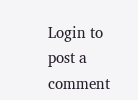Login to post a comment